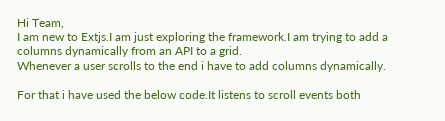Hi Team,
I am new to Extjs.I am just exploring the framework.I am trying to add a columns dynamically from an API to a grid.
Whenever a user scrolls to the end i have to add columns dynamically.

For that i have used the below code.It listens to scroll events both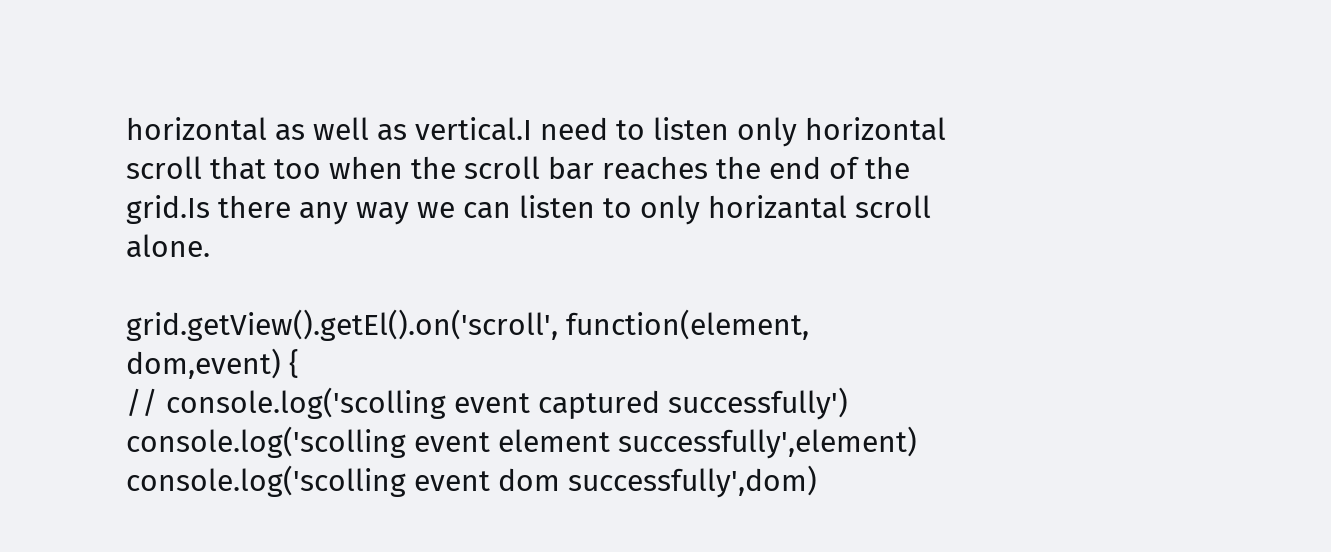horizontal as well as vertical.I need to listen only horizontal scroll that too when the scroll bar reaches the end of the grid.Is there any way we can listen to only horizantal scroll alone.

grid.getView().getEl().on('scroll', function(element, dom,event) {
// console.log('scolling event captured successfully')
console.log('scolling event element successfully',element)
console.log('scolling event dom successfully',dom)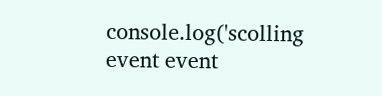console.log('scolling event event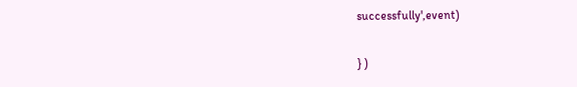successfully',event)

} )